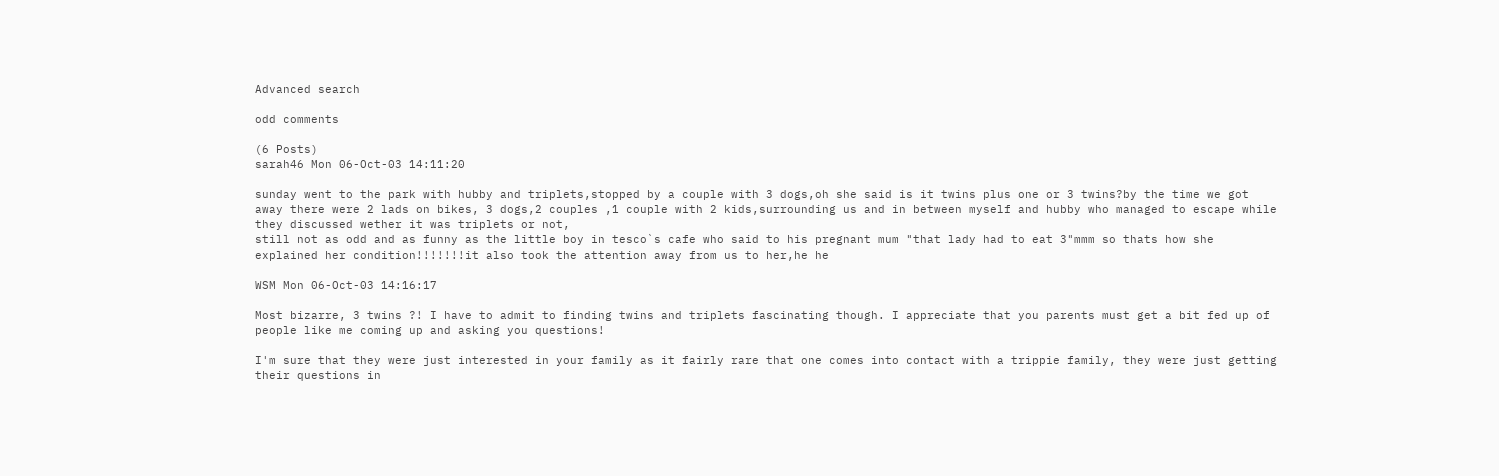Advanced search

odd comments

(6 Posts)
sarah46 Mon 06-Oct-03 14:11:20

sunday went to the park with hubby and triplets,stopped by a couple with 3 dogs,oh she said is it twins plus one or 3 twins?by the time we got away there were 2 lads on bikes, 3 dogs,2 couples ,1 couple with 2 kids,surrounding us and in between myself and hubby who managed to escape while they discussed wether it was triplets or not,
still not as odd and as funny as the little boy in tesco`s cafe who said to his pregnant mum "that lady had to eat 3"mmm so thats how she explained her condition!!!!!!!it also took the attention away from us to her,he he

WSM Mon 06-Oct-03 14:16:17

Most bizarre, 3 twins ?! I have to admit to finding twins and triplets fascinating though. I appreciate that you parents must get a bit fed up of people like me coming up and asking you questions!

I'm sure that they were just interested in your family as it fairly rare that one comes into contact with a trippie family, they were just getting their questions in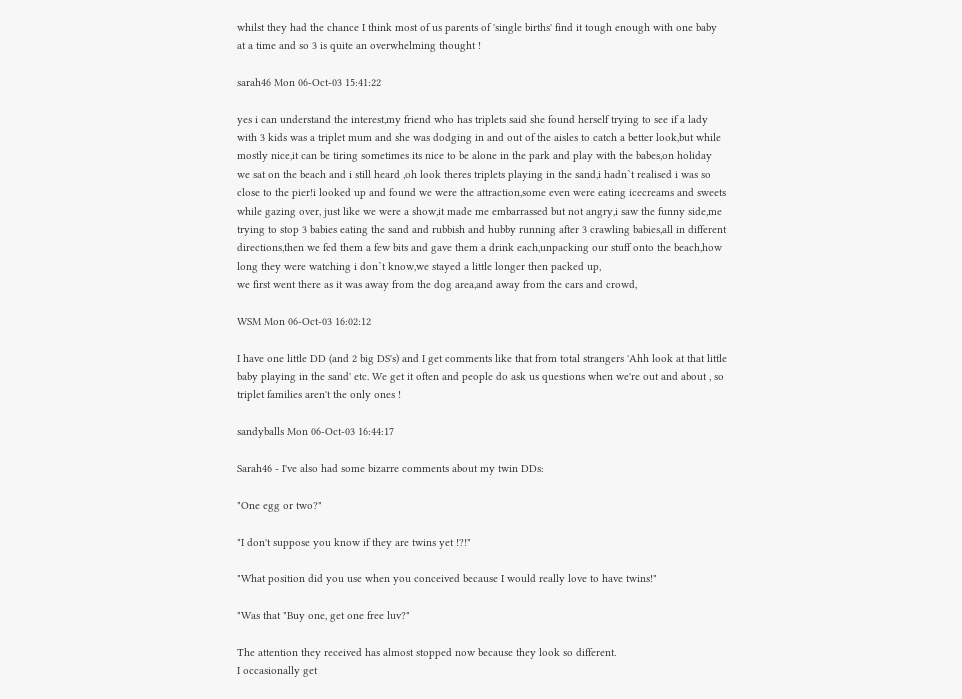whilst they had the chance I think most of us parents of 'single births' find it tough enough with one baby at a time and so 3 is quite an overwhelming thought !

sarah46 Mon 06-Oct-03 15:41:22

yes i can understand the interest,my friend who has triplets said she found herself trying to see if a lady with 3 kids was a triplet mum and she was dodging in and out of the aisles to catch a better look,but while mostly nice,it can be tiring sometimes its nice to be alone in the park and play with the babes,on holiday we sat on the beach and i still heard ,oh look theres triplets playing in the sand,i hadn`t realised i was so close to the pier!i looked up and found we were the attraction,some even were eating icecreams and sweets while gazing over, just like we were a show,it made me embarrassed but not angry,i saw the funny side,me trying to stop 3 babies eating the sand and rubbish and hubby running after 3 crawling babies,all in different directions,then we fed them a few bits and gave them a drink each,unpacking our stuff onto the beach,how long they were watching i don`t know,we stayed a little longer then packed up,
we first went there as it was away from the dog area,and away from the cars and crowd,

WSM Mon 06-Oct-03 16:02:12

I have one little DD (and 2 big DS's) and I get comments like that from total strangers 'Ahh look at that little baby playing in the sand' etc. We get it often and people do ask us questions when we're out and about , so triplet families aren't the only ones !

sandyballs Mon 06-Oct-03 16:44:17

Sarah46 - I've also had some bizarre comments about my twin DDs:

"One egg or two?"

"I don't suppose you know if they are twins yet !?!"

"What position did you use when you conceived because I would really love to have twins!"

"Was that "Buy one, get one free luv?"

The attention they received has almost stopped now because they look so different.
I occasionally get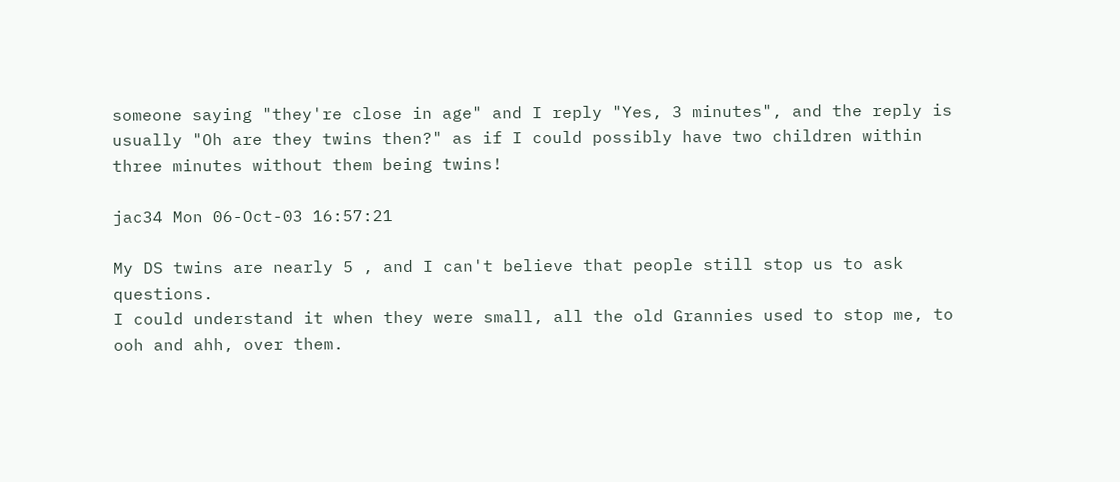someone saying "they're close in age" and I reply "Yes, 3 minutes", and the reply is usually "Oh are they twins then?" as if I could possibly have two children within three minutes without them being twins!

jac34 Mon 06-Oct-03 16:57:21

My DS twins are nearly 5 , and I can't believe that people still stop us to ask questions.
I could understand it when they were small, all the old Grannies used to stop me, to ooh and ahh, over them.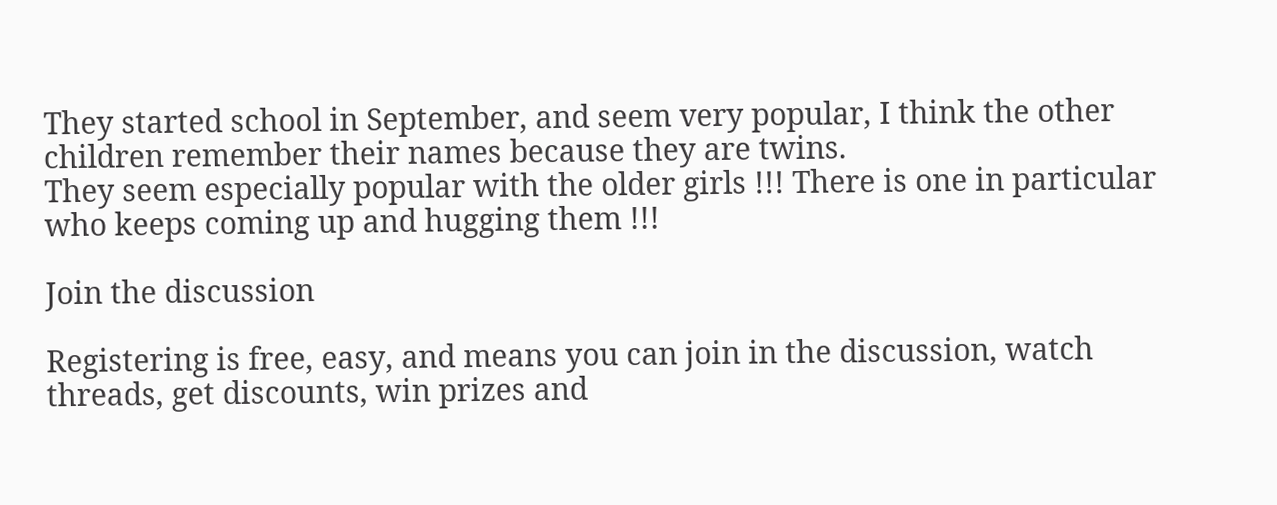They started school in September, and seem very popular, I think the other children remember their names because they are twins.
They seem especially popular with the older girls !!! There is one in particular who keeps coming up and hugging them !!!

Join the discussion

Registering is free, easy, and means you can join in the discussion, watch threads, get discounts, win prizes and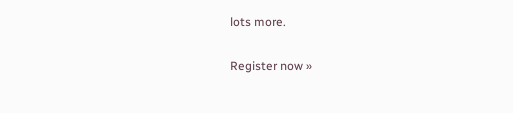lots more.

Register now »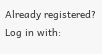Already registered? Log in with: